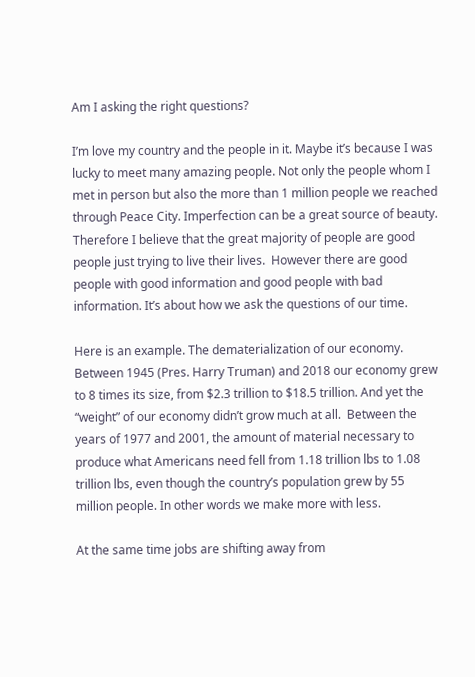Am I asking the right questions?

I’m love my country and the people in it. Maybe it’s because I was lucky to meet many amazing people. Not only the people whom I met in person but also the more than 1 million people we reached through Peace City. Imperfection can be a great source of beauty. Therefore I believe that the great majority of people are good people just trying to live their lives.  However there are good people with good information and good people with bad information. It’s about how we ask the questions of our time.

Here is an example. The dematerialization of our economy. Between 1945 (Pres. Harry Truman) and 2018 our economy grew to 8 times its size, from $2.3 trillion to $18.5 trillion. And yet the “weight” of our economy didn’t grow much at all.  Between the years of 1977 and 2001, the amount of material necessary to produce what Americans need fell from 1.18 trillion lbs to 1.08 trillion lbs, even though the country’s population grew by 55 million people. In other words we make more with less.

At the same time jobs are shifting away from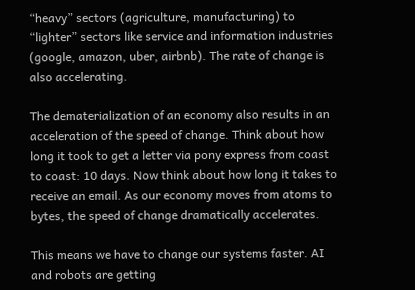“heavy” sectors (agriculture, manufacturing) to “lighter” sectors like service and information industries (google, amazon, uber, airbnb). The rate of change is also accelerating.

The dematerialization of an economy also results in an acceleration of the speed of change. Think about how long it took to get a letter via pony express from coast to coast: 10 days. Now think about how long it takes to receive an email. As our economy moves from atoms to bytes, the speed of change dramatically accelerates.

This means we have to change our systems faster. AI and robots are getting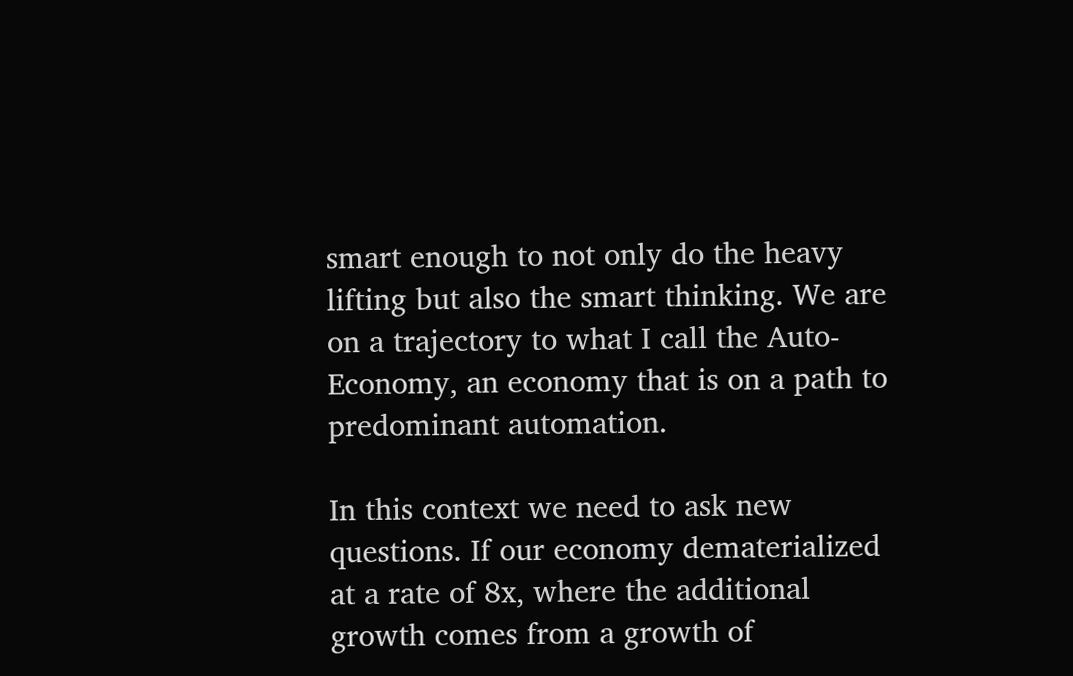smart enough to not only do the heavy lifting but also the smart thinking. We are on a trajectory to what I call the Auto-Economy, an economy that is on a path to predominant automation.

In this context we need to ask new questions. If our economy dematerialized at a rate of 8x, where the additional growth comes from a growth of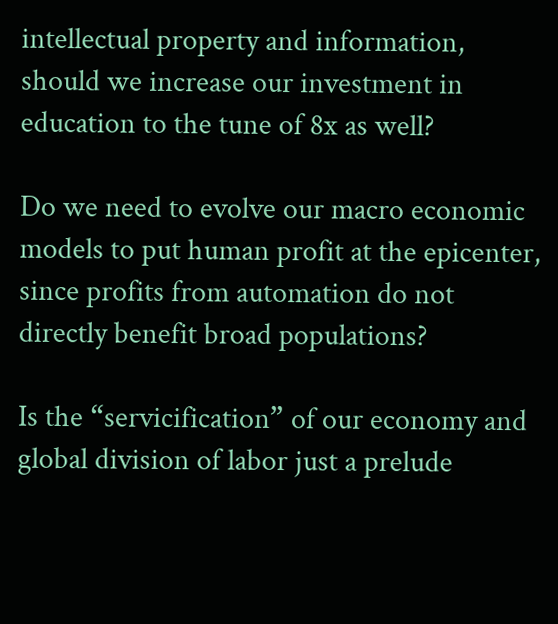intellectual property and information, should we increase our investment in education to the tune of 8x as well?

Do we need to evolve our macro economic models to put human profit at the epicenter, since profits from automation do not directly benefit broad populations?

Is the “servicification” of our economy and global division of labor just a prelude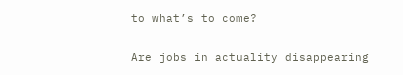to what’s to come?

Are jobs in actuality disappearing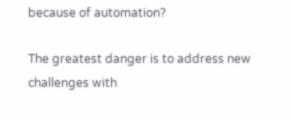because of automation?

The greatest danger is to address new challenges with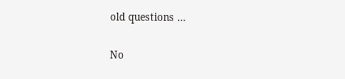old questions …

No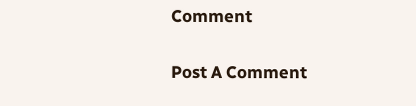Comment


Post A Comment